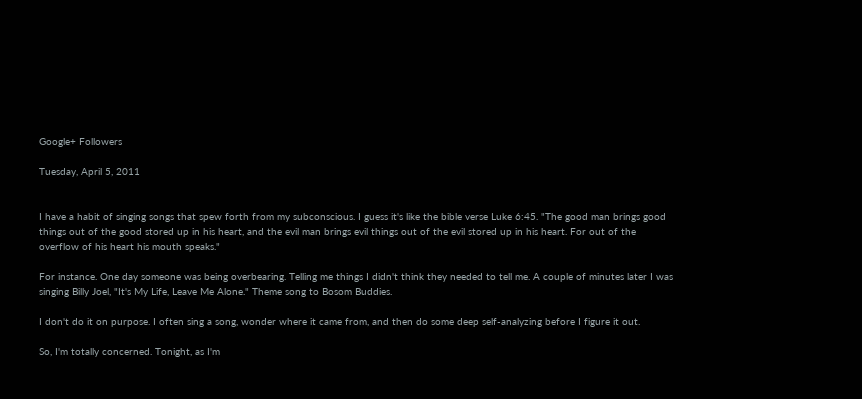Google+ Followers

Tuesday, April 5, 2011


I have a habit of singing songs that spew forth from my subconscious. I guess it's like the bible verse Luke 6:45. "The good man brings good things out of the good stored up in his heart, and the evil man brings evil things out of the evil stored up in his heart. For out of the overflow of his heart his mouth speaks."

For instance. One day someone was being overbearing. Telling me things I didn't think they needed to tell me. A couple of minutes later I was singing Billy Joel, "It's My Life, Leave Me Alone." Theme song to Bosom Buddies.

I don't do it on purpose. I often sing a song, wonder where it came from, and then do some deep self-analyzing before I figure it out.

So, I'm totally concerned. Tonight, as I'm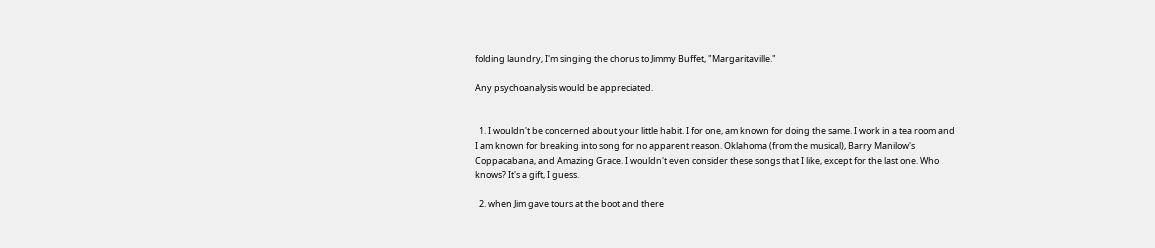folding laundry, I'm singing the chorus to Jimmy Buffet, "Margaritaville."

Any psychoanalysis would be appreciated.


  1. I wouldn't be concerned about your little habit. I for one, am known for doing the same. I work in a tea room and I am known for breaking into song for no apparent reason. Oklahoma (from the musical), Barry Manilow's Coppacabana, and Amazing Grace. I wouldn't even consider these songs that I like, except for the last one. Who knows? It's a gift, I guess.

  2. when Jim gave tours at the boot and there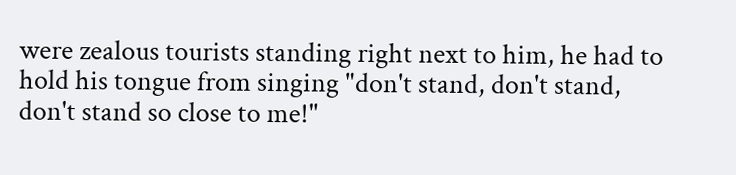were zealous tourists standing right next to him, he had to hold his tongue from singing "don't stand, don't stand, don't stand so close to me!"